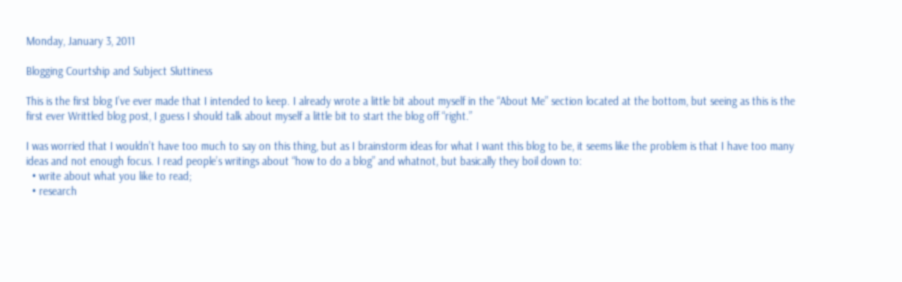Monday, January 3, 2011

Blogging Courtship and Subject Sluttiness

This is the first blog I’ve ever made that I intended to keep. I already wrote a little bit about myself in the “About Me” section located at the bottom, but seeing as this is the first ever Writtled blog post, I guess I should talk about myself a little bit to start the blog off “right.”

I was worried that I wouldn’t have too much to say on this thing, but as I brainstorm ideas for what I want this blog to be, it seems like the problem is that I have too many ideas and not enough focus. I read people’s writings about “how to do a blog” and whatnot, but basically they boil down to:
  • write about what you like to read;
  • research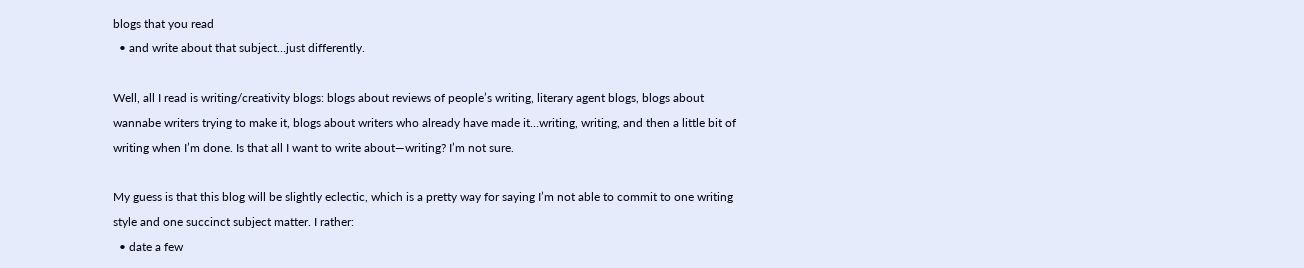blogs that you read
  • and write about that subject…just differently.

Well, all I read is writing/creativity blogs: blogs about reviews of people’s writing, literary agent blogs, blogs about wannabe writers trying to make it, blogs about writers who already have made it…writing, writing, and then a little bit of writing when I’m done. Is that all I want to write about—writing? I’m not sure.

My guess is that this blog will be slightly eclectic, which is a pretty way for saying I’m not able to commit to one writing style and one succinct subject matter. I rather:
  • date a few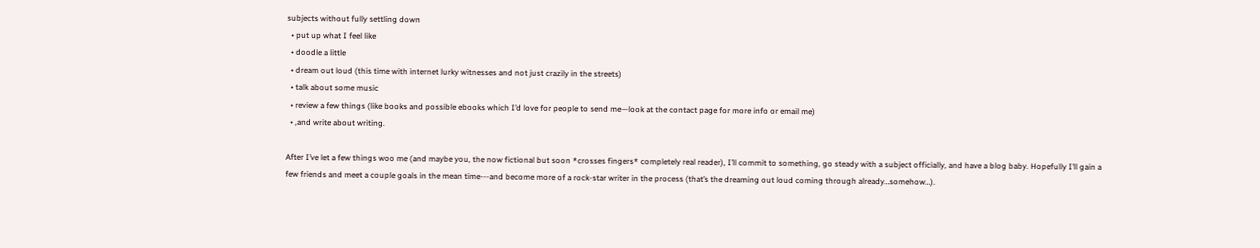subjects without fully settling down
  • put up what I feel like
  • doodle a little
  • dream out loud (this time with internet lurky witnesses and not just crazily in the streets)
  • talk about some music
  • review a few things (like books and possible ebooks which I’d love for people to send me—look at the contact page for more info or email me)
  • ,and write about writing.

After I’ve let a few things woo me (and maybe you, the now fictional but soon *crosses fingers* completely real reader), I’ll commit to something, go steady with a subject officially, and have a blog baby. Hopefully I’ll gain a few friends and meet a couple goals in the mean time---and become more of a rock-star writer in the process (that’s the dreaming out loud coming through already…somehow…).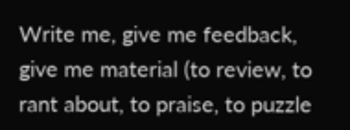Write me, give me feedback, give me material (to review, to rant about, to praise, to puzzle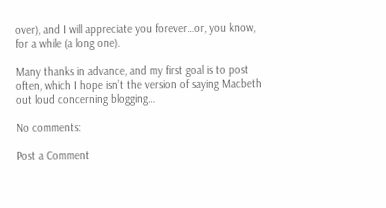over), and I will appreciate you forever…or, you know, for a while (a long one).

Many thanks in advance, and my first goal is to post often, which I hope isn’t the version of saying Macbeth out loud concerning blogging…

No comments:

Post a Comment